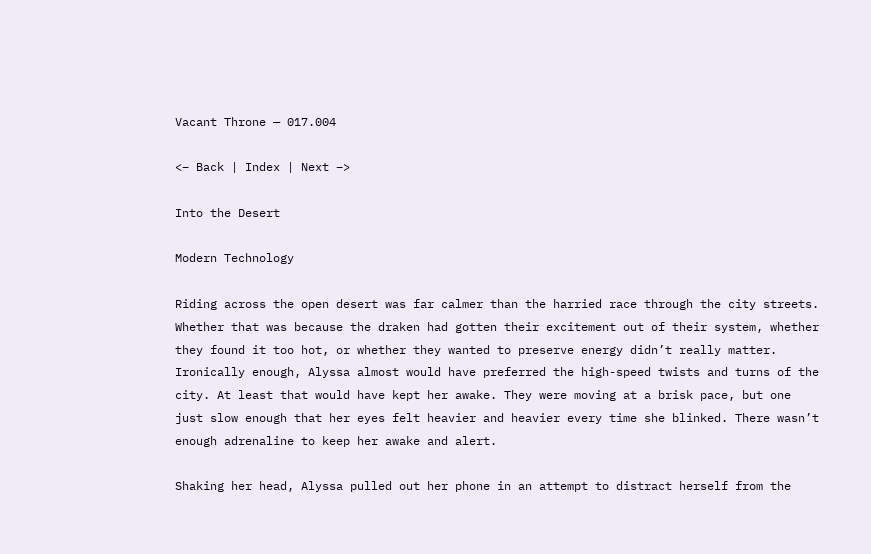Vacant Throne — 017.004

<– Back | Index | Next –>

Into the Desert

Modern Technology

Riding across the open desert was far calmer than the harried race through the city streets. Whether that was because the draken had gotten their excitement out of their system, whether they found it too hot, or whether they wanted to preserve energy didn’t really matter. Ironically enough, Alyssa almost would have preferred the high-speed twists and turns of the city. At least that would have kept her awake. They were moving at a brisk pace, but one just slow enough that her eyes felt heavier and heavier every time she blinked. There wasn’t enough adrenaline to keep her awake and alert.

Shaking her head, Alyssa pulled out her phone in an attempt to distract herself from the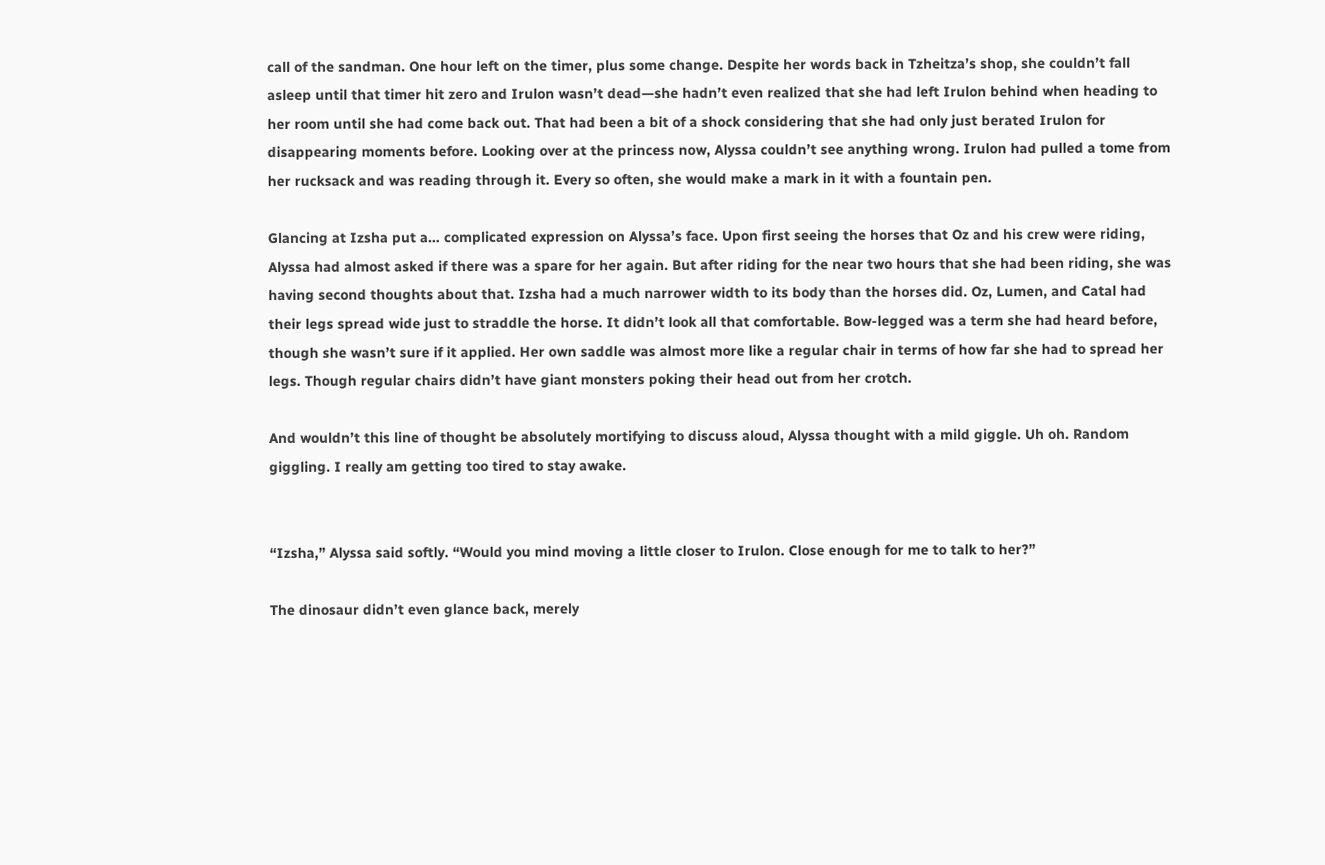call of the sandman. One hour left on the timer, plus some change. Despite her words back in Tzheitza’s shop, she couldn’t fall asleep until that timer hit zero and Irulon wasn’t dead—she hadn’t even realized that she had left Irulon behind when heading to her room until she had come back out. That had been a bit of a shock considering that she had only just berated Irulon for disappearing moments before. Looking over at the princess now, Alyssa couldn’t see anything wrong. Irulon had pulled a tome from her rucksack and was reading through it. Every so often, she would make a mark in it with a fountain pen.

Glancing at Izsha put a… complicated expression on Alyssa’s face. Upon first seeing the horses that Oz and his crew were riding, Alyssa had almost asked if there was a spare for her again. But after riding for the near two hours that she had been riding, she was having second thoughts about that. Izsha had a much narrower width to its body than the horses did. Oz, Lumen, and Catal had their legs spread wide just to straddle the horse. It didn’t look all that comfortable. Bow-legged was a term she had heard before, though she wasn’t sure if it applied. Her own saddle was almost more like a regular chair in terms of how far she had to spread her legs. Though regular chairs didn’t have giant monsters poking their head out from her crotch.

And wouldn’t this line of thought be absolutely mortifying to discuss aloud, Alyssa thought with a mild giggle. Uh oh. Random giggling. I really am getting too tired to stay awake.


“Izsha,” Alyssa said softly. “Would you mind moving a little closer to Irulon. Close enough for me to talk to her?”

The dinosaur didn’t even glance back, merely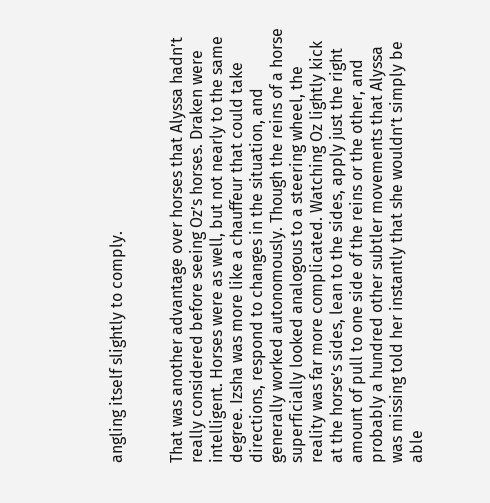angling itself slightly to comply.


That was another advantage over horses that Alyssa hadn’t really considered before seeing Oz’s horses. Draken were intelligent. Horses were as well, but not nearly to the same degree. Izsha was more like a chauffeur that could take directions, respond to changes in the situation, and generally worked autonomously. Though the reins of a horse superficially looked analogous to a steering wheel, the reality was far more complicated. Watching Oz lightly kick at the horse’s sides, lean to the sides, apply just the right amount of pull to one side of the reins or the other, and probably a hundred other subtler movements that Alyssa was missing told her instantly that she wouldn’t simply be able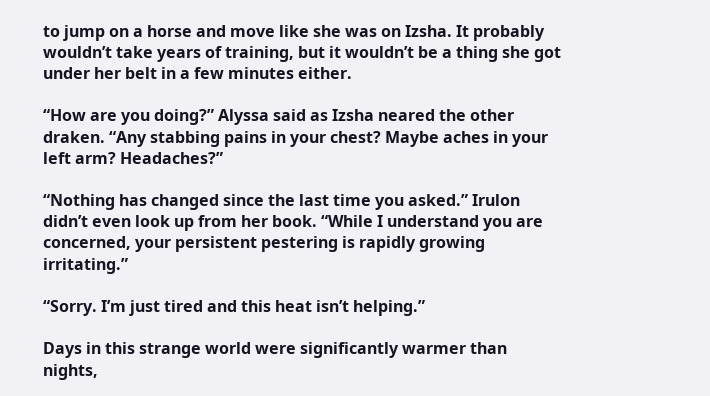to jump on a horse and move like she was on Izsha. It probably wouldn’t take years of training, but it wouldn’t be a thing she got under her belt in a few minutes either.

“How are you doing?” Alyssa said as Izsha neared the other draken. “Any stabbing pains in your chest? Maybe aches in your left arm? Headaches?”

“Nothing has changed since the last time you asked.” Irulon didn’t even look up from her book. “While I understand you are concerned, your persistent pestering is rapidly growing irritating.”

“Sorry. I’m just tired and this heat isn’t helping.”

Days in this strange world were significantly warmer than nights,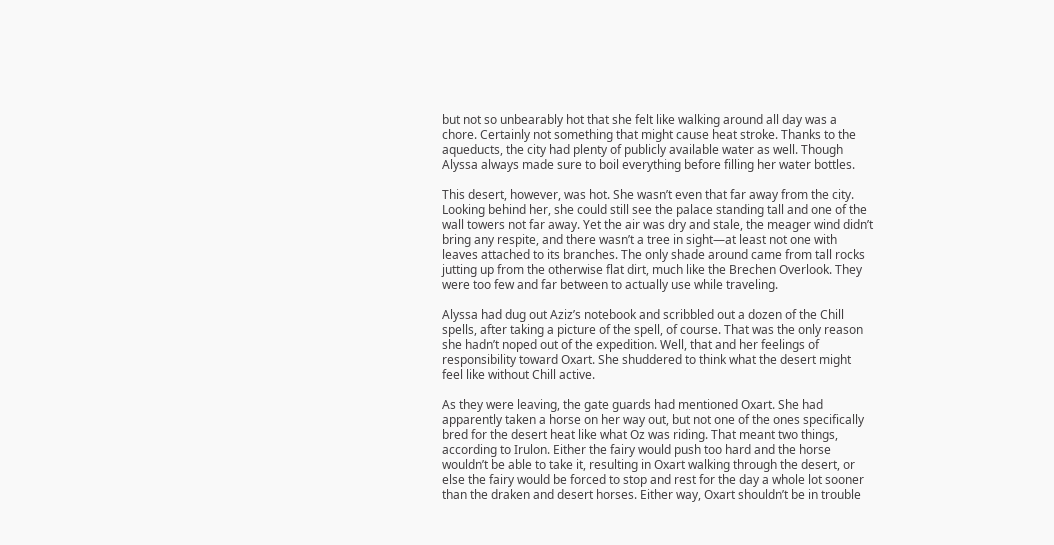but not so unbearably hot that she felt like walking around all day was a chore. Certainly not something that might cause heat stroke. Thanks to the aqueducts, the city had plenty of publicly available water as well. Though Alyssa always made sure to boil everything before filling her water bottles.

This desert, however, was hot. She wasn’t even that far away from the city. Looking behind her, she could still see the palace standing tall and one of the wall towers not far away. Yet the air was dry and stale, the meager wind didn’t bring any respite, and there wasn’t a tree in sight—at least not one with leaves attached to its branches. The only shade around came from tall rocks jutting up from the otherwise flat dirt, much like the Brechen Overlook. They were too few and far between to actually use while traveling.

Alyssa had dug out Aziz’s notebook and scribbled out a dozen of the Chill spells, after taking a picture of the spell, of course. That was the only reason she hadn’t noped out of the expedition. Well, that and her feelings of responsibility toward Oxart. She shuddered to think what the desert might feel like without Chill active.

As they were leaving, the gate guards had mentioned Oxart. She had apparently taken a horse on her way out, but not one of the ones specifically bred for the desert heat like what Oz was riding. That meant two things, according to Irulon. Either the fairy would push too hard and the horse wouldn’t be able to take it, resulting in Oxart walking through the desert, or else the fairy would be forced to stop and rest for the day a whole lot sooner than the draken and desert horses. Either way, Oxart shouldn’t be in trouble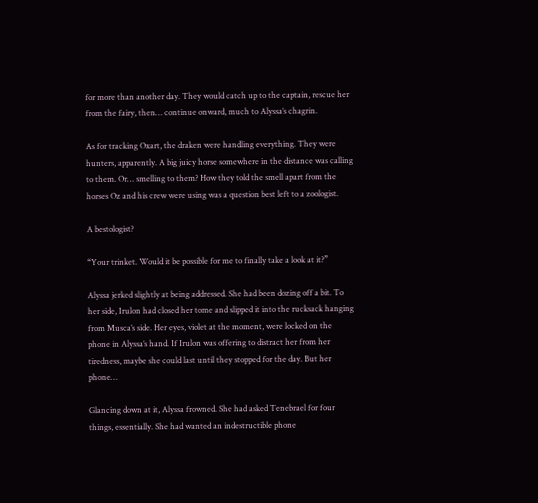for more than another day. They would catch up to the captain, rescue her from the fairy, then… continue onward, much to Alyssa’s chagrin.

As for tracking Oxart, the draken were handling everything. They were hunters, apparently. A big juicy horse somewhere in the distance was calling to them. Or… smelling to them? How they told the smell apart from the horses Oz and his crew were using was a question best left to a zoologist.

A bestologist?

“Your trinket. Would it be possible for me to finally take a look at it?”

Alyssa jerked slightly at being addressed. She had been dozing off a bit. To her side, Irulon had closed her tome and slipped it into the rucksack hanging from Musca’s side. Her eyes, violet at the moment, were locked on the phone in Alyssa’s hand. If Irulon was offering to distract her from her tiredness, maybe she could last until they stopped for the day. But her phone…

Glancing down at it, Alyssa frowned. She had asked Tenebrael for four things, essentially. She had wanted an indestructible phone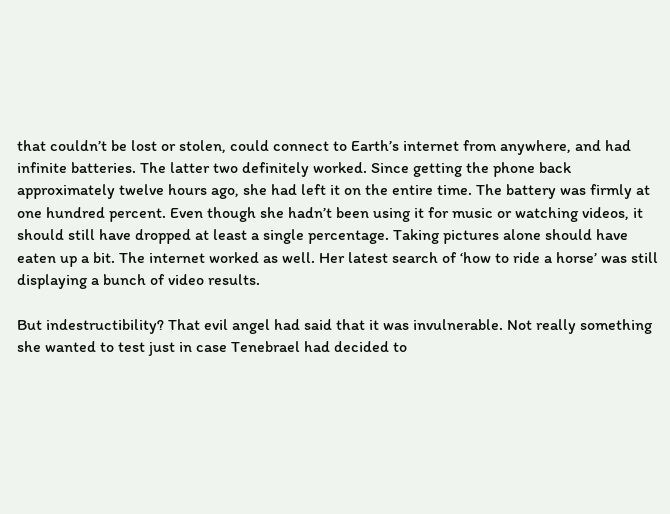that couldn’t be lost or stolen, could connect to Earth’s internet from anywhere, and had infinite batteries. The latter two definitely worked. Since getting the phone back approximately twelve hours ago, she had left it on the entire time. The battery was firmly at one hundred percent. Even though she hadn’t been using it for music or watching videos, it should still have dropped at least a single percentage. Taking pictures alone should have eaten up a bit. The internet worked as well. Her latest search of ‘how to ride a horse’ was still displaying a bunch of video results.

But indestructibility? That evil angel had said that it was invulnerable. Not really something she wanted to test just in case Tenebrael had decided to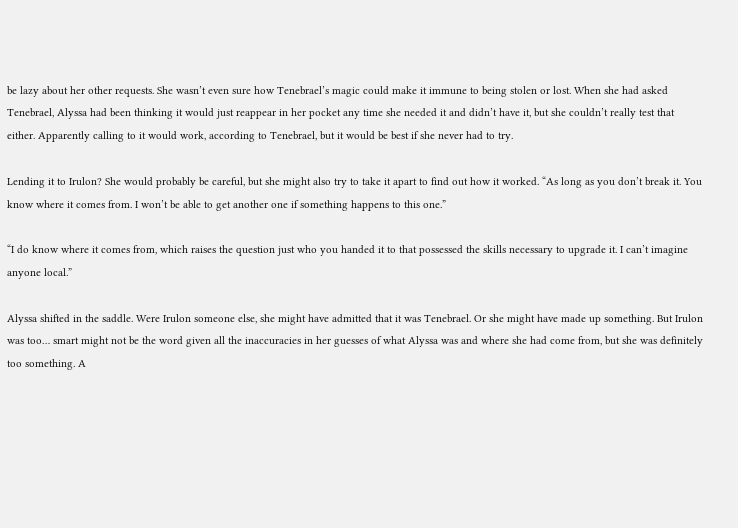be lazy about her other requests. She wasn’t even sure how Tenebrael’s magic could make it immune to being stolen or lost. When she had asked Tenebrael, Alyssa had been thinking it would just reappear in her pocket any time she needed it and didn’t have it, but she couldn’t really test that either. Apparently calling to it would work, according to Tenebrael, but it would be best if she never had to try.

Lending it to Irulon? She would probably be careful, but she might also try to take it apart to find out how it worked. “As long as you don’t break it. You know where it comes from. I won’t be able to get another one if something happens to this one.”

“I do know where it comes from, which raises the question just who you handed it to that possessed the skills necessary to upgrade it. I can’t imagine anyone local.”

Alyssa shifted in the saddle. Were Irulon someone else, she might have admitted that it was Tenebrael. Or she might have made up something. But Irulon was too… smart might not be the word given all the inaccuracies in her guesses of what Alyssa was and where she had come from, but she was definitely too something. A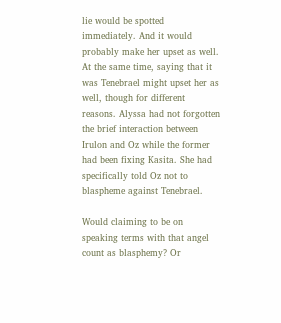lie would be spotted immediately. And it would probably make her upset as well. At the same time, saying that it was Tenebrael might upset her as well, though for different reasons. Alyssa had not forgotten the brief interaction between Irulon and Oz while the former had been fixing Kasita. She had specifically told Oz not to blaspheme against Tenebrael.

Would claiming to be on speaking terms with that angel count as blasphemy? Or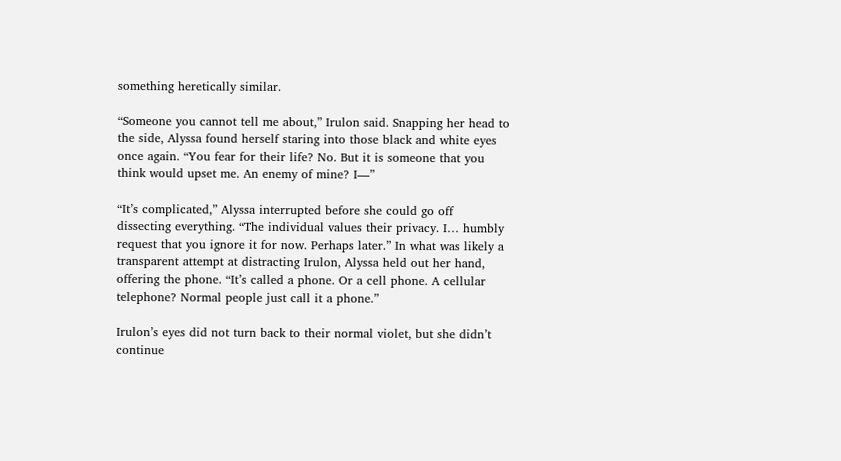something heretically similar.

“Someone you cannot tell me about,” Irulon said. Snapping her head to the side, Alyssa found herself staring into those black and white eyes once again. “You fear for their life? No. But it is someone that you think would upset me. An enemy of mine? I—”

“It’s complicated,” Alyssa interrupted before she could go off dissecting everything. “The individual values their privacy. I… humbly request that you ignore it for now. Perhaps later.” In what was likely a transparent attempt at distracting Irulon, Alyssa held out her hand, offering the phone. “It’s called a phone. Or a cell phone. A cellular telephone? Normal people just call it a phone.”

Irulon’s eyes did not turn back to their normal violet, but she didn’t continue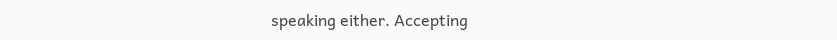speaking either. Accepting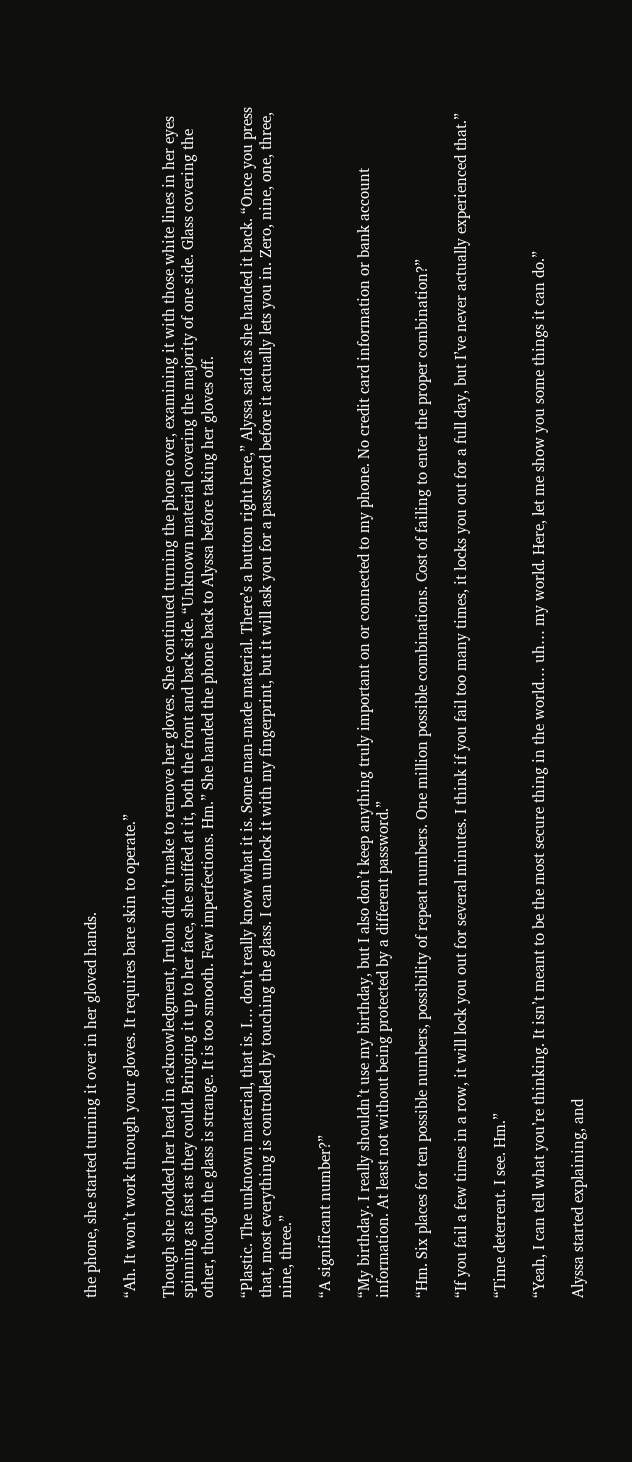the phone, she started turning it over in her gloved hands.

“Ah. It won’t work through your gloves. It requires bare skin to operate.”

Though she nodded her head in acknowledgment, Irulon didn’t make to remove her gloves. She continued turning the phone over, examining it with those white lines in her eyes spinning as fast as they could. Bringing it up to her face, she sniffed at it, both the front and back side. “Unknown material covering the majority of one side. Glass covering the other, though the glass is strange. It is too smooth. Few imperfections. Hm.” She handed the phone back to Alyssa before taking her gloves off.

“Plastic. The unknown material, that is. I… don’t really know what it is. Some man-made material. There’s a button right here,” Alyssa said as she handed it back. “Once you press that, most everything is controlled by touching the glass. I can unlock it with my fingerprint, but it will ask you for a password before it actually lets you in. Zero, nine, one, three, nine, three.”

“A significant number?”

“My birthday. I really shouldn’t use my birthday, but I also don’t keep anything truly important on or connected to my phone. No credit card information or bank account information. At least not without being protected by a different password.”

“Hm. Six places for ten possible numbers, possibility of repeat numbers. One million possible combinations. Cost of failing to enter the proper combination?”

“If you fail a few times in a row, it will lock you out for several minutes. I think if you fail too many times, it locks you out for a full day, but I’ve never actually experienced that.”

“Time deterrent. I see. Hm.”

“Yeah, I can tell what you’re thinking. It isn’t meant to be the most secure thing in the world… uh… my world. Here, let me show you some things it can do.”

Alyssa started explaining, and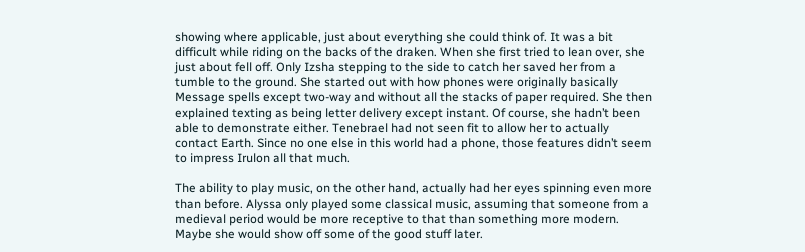showing where applicable, just about everything she could think of. It was a bit difficult while riding on the backs of the draken. When she first tried to lean over, she just about fell off. Only Izsha stepping to the side to catch her saved her from a tumble to the ground. She started out with how phones were originally basically Message spells except two-way and without all the stacks of paper required. She then explained texting as being letter delivery except instant. Of course, she hadn’t been able to demonstrate either. Tenebrael had not seen fit to allow her to actually contact Earth. Since no one else in this world had a phone, those features didn’t seem to impress Irulon all that much.

The ability to play music, on the other hand, actually had her eyes spinning even more than before. Alyssa only played some classical music, assuming that someone from a medieval period would be more receptive to that than something more modern. Maybe she would show off some of the good stuff later.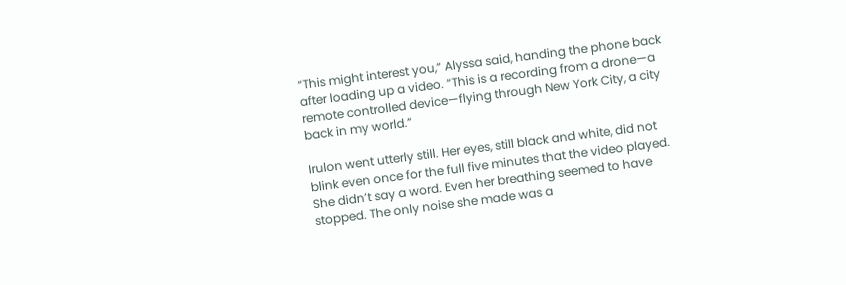“This might interest you,” Alyssa said, handing the phone back after loading up a video. “This is a recording from a drone—a remote controlled device—flying through New York City, a city back in my world.”

Irulon went utterly still. Her eyes, still black and white, did not blink even once for the full five minutes that the video played. She didn’t say a word. Even her breathing seemed to have stopped. The only noise she made was a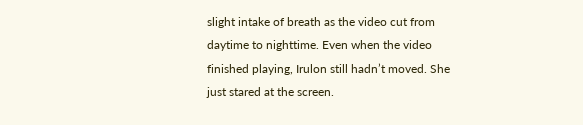slight intake of breath as the video cut from daytime to nighttime. Even when the video finished playing, Irulon still hadn’t moved. She just stared at the screen.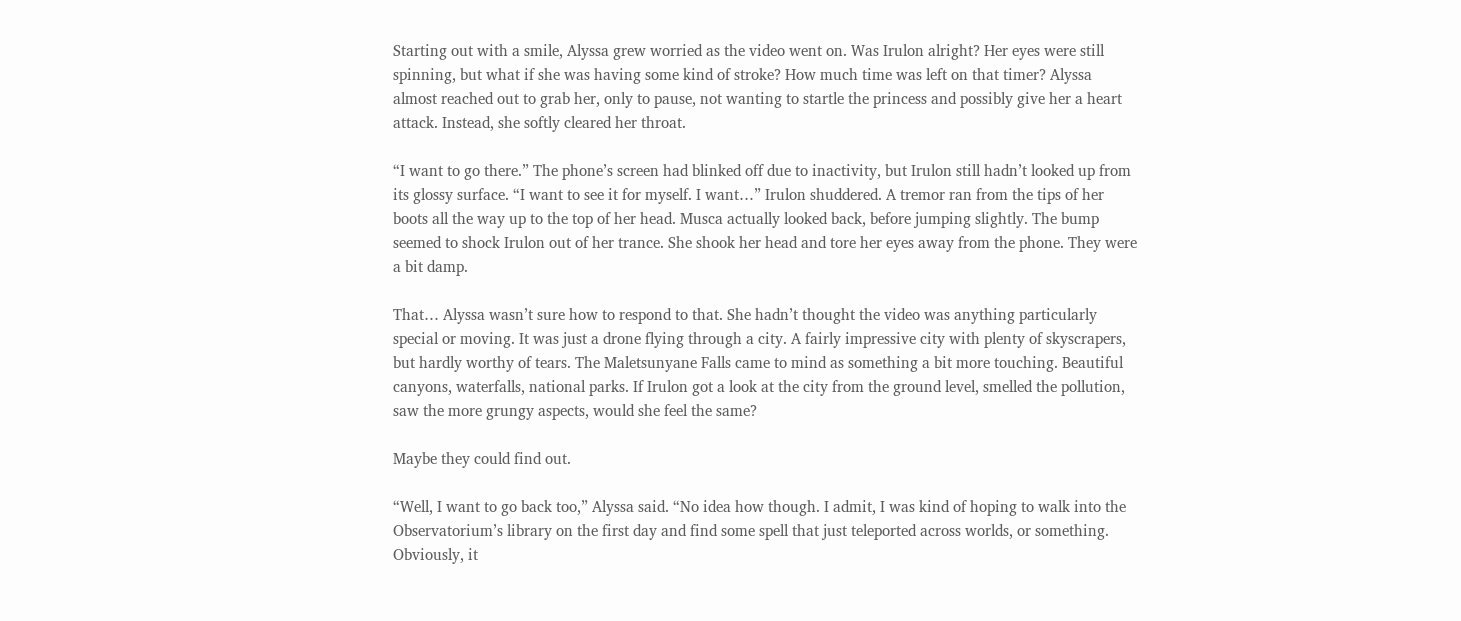Starting out with a smile, Alyssa grew worried as the video went on. Was Irulon alright? Her eyes were still spinning, but what if she was having some kind of stroke? How much time was left on that timer? Alyssa almost reached out to grab her, only to pause, not wanting to startle the princess and possibly give her a heart attack. Instead, she softly cleared her throat.

“I want to go there.” The phone’s screen had blinked off due to inactivity, but Irulon still hadn’t looked up from its glossy surface. “I want to see it for myself. I want…” Irulon shuddered. A tremor ran from the tips of her boots all the way up to the top of her head. Musca actually looked back, before jumping slightly. The bump seemed to shock Irulon out of her trance. She shook her head and tore her eyes away from the phone. They were a bit damp.

That… Alyssa wasn’t sure how to respond to that. She hadn’t thought the video was anything particularly special or moving. It was just a drone flying through a city. A fairly impressive city with plenty of skyscrapers, but hardly worthy of tears. The Maletsunyane Falls came to mind as something a bit more touching. Beautiful canyons, waterfalls, national parks. If Irulon got a look at the city from the ground level, smelled the pollution, saw the more grungy aspects, would she feel the same?

Maybe they could find out.

“Well, I want to go back too,” Alyssa said. “No idea how though. I admit, I was kind of hoping to walk into the Observatorium’s library on the first day and find some spell that just teleported across worlds, or something. Obviously, it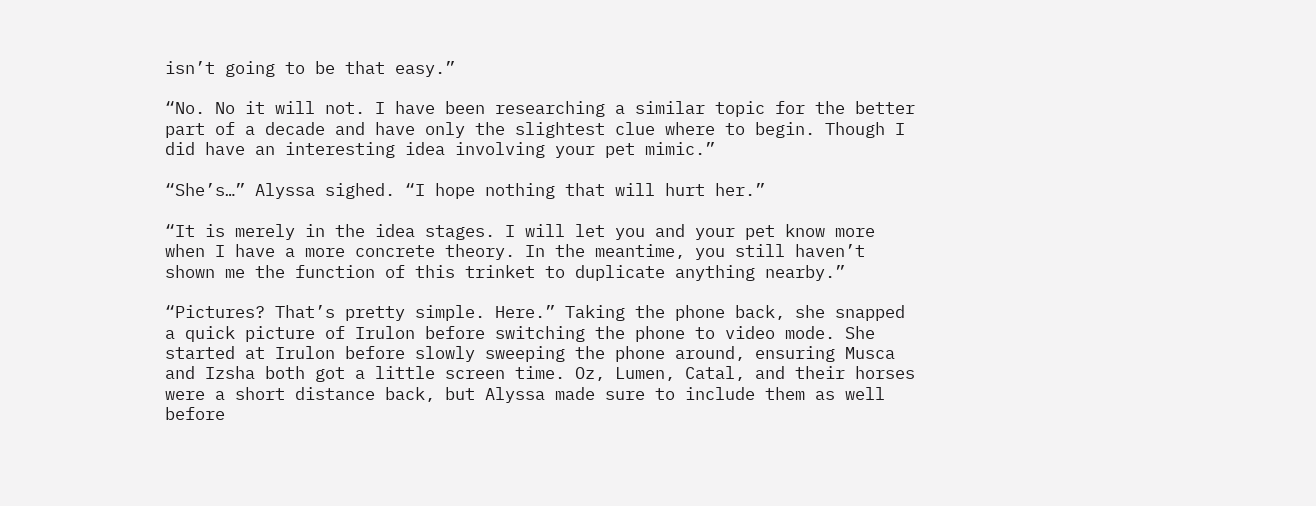isn’t going to be that easy.”

“No. No it will not. I have been researching a similar topic for the better part of a decade and have only the slightest clue where to begin. Though I did have an interesting idea involving your pet mimic.”

“She’s…” Alyssa sighed. “I hope nothing that will hurt her.”

“It is merely in the idea stages. I will let you and your pet know more when I have a more concrete theory. In the meantime, you still haven’t shown me the function of this trinket to duplicate anything nearby.”

“Pictures? That’s pretty simple. Here.” Taking the phone back, she snapped a quick picture of Irulon before switching the phone to video mode. She started at Irulon before slowly sweeping the phone around, ensuring Musca and Izsha both got a little screen time. Oz, Lumen, Catal, and their horses were a short distance back, but Alyssa made sure to include them as well before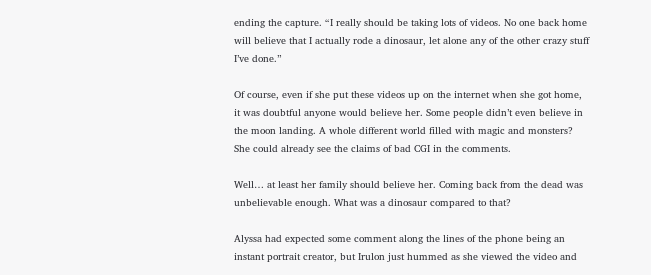ending the capture. “I really should be taking lots of videos. No one back home will believe that I actually rode a dinosaur, let alone any of the other crazy stuff I’ve done.”

Of course, even if she put these videos up on the internet when she got home, it was doubtful anyone would believe her. Some people didn’t even believe in the moon landing. A whole different world filled with magic and monsters? She could already see the claims of bad CGI in the comments.

Well… at least her family should believe her. Coming back from the dead was unbelievable enough. What was a dinosaur compared to that?

Alyssa had expected some comment along the lines of the phone being an instant portrait creator, but Irulon just hummed as she viewed the video and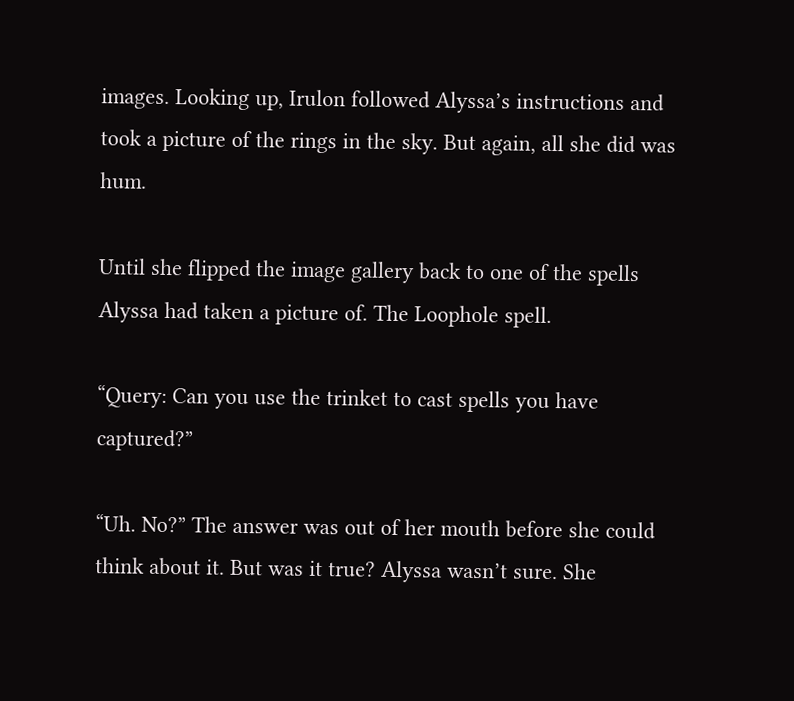images. Looking up, Irulon followed Alyssa’s instructions and took a picture of the rings in the sky. But again, all she did was hum.

Until she flipped the image gallery back to one of the spells Alyssa had taken a picture of. The Loophole spell.

“Query: Can you use the trinket to cast spells you have captured?”

“Uh. No?” The answer was out of her mouth before she could think about it. But was it true? Alyssa wasn’t sure. She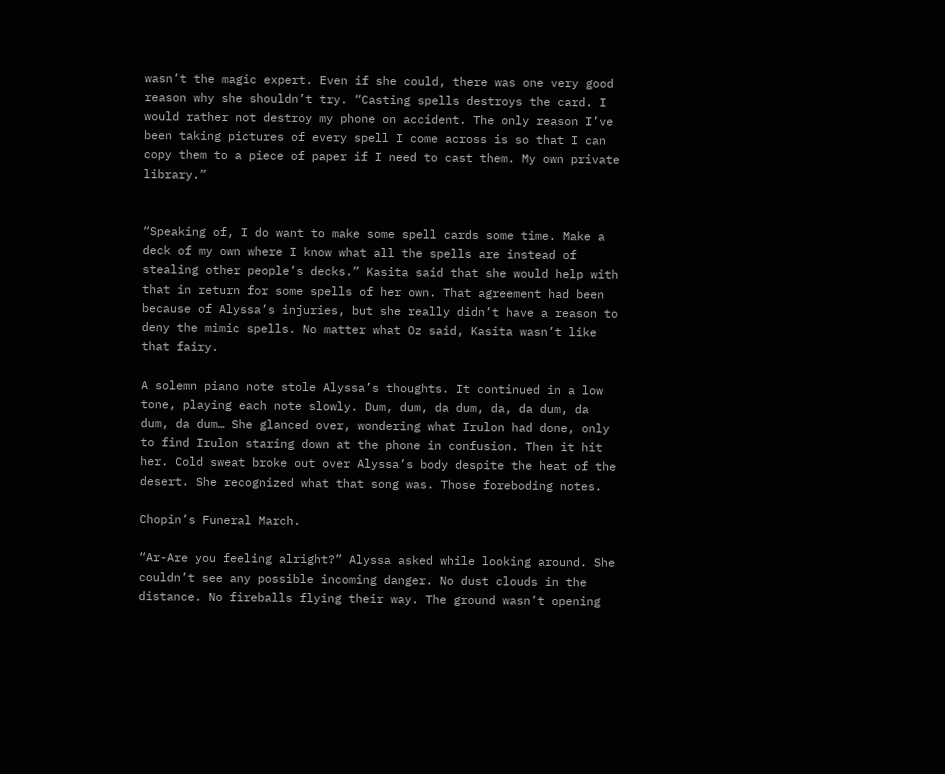wasn’t the magic expert. Even if she could, there was one very good reason why she shouldn’t try. “Casting spells destroys the card. I would rather not destroy my phone on accident. The only reason I’ve been taking pictures of every spell I come across is so that I can copy them to a piece of paper if I need to cast them. My own private library.”


“Speaking of, I do want to make some spell cards some time. Make a deck of my own where I know what all the spells are instead of stealing other people’s decks.” Kasita said that she would help with that in return for some spells of her own. That agreement had been because of Alyssa’s injuries, but she really didn’t have a reason to deny the mimic spells. No matter what Oz said, Kasita wasn’t like that fairy.

A solemn piano note stole Alyssa’s thoughts. It continued in a low tone, playing each note slowly. Dum, dum, da dum, da, da dum, da dum, da dum… She glanced over, wondering what Irulon had done, only to find Irulon staring down at the phone in confusion. Then it hit her. Cold sweat broke out over Alyssa’s body despite the heat of the desert. She recognized what that song was. Those foreboding notes.

Chopin’s Funeral March.

“Ar-Are you feeling alright?” Alyssa asked while looking around. She couldn’t see any possible incoming danger. No dust clouds in the distance. No fireballs flying their way. The ground wasn’t opening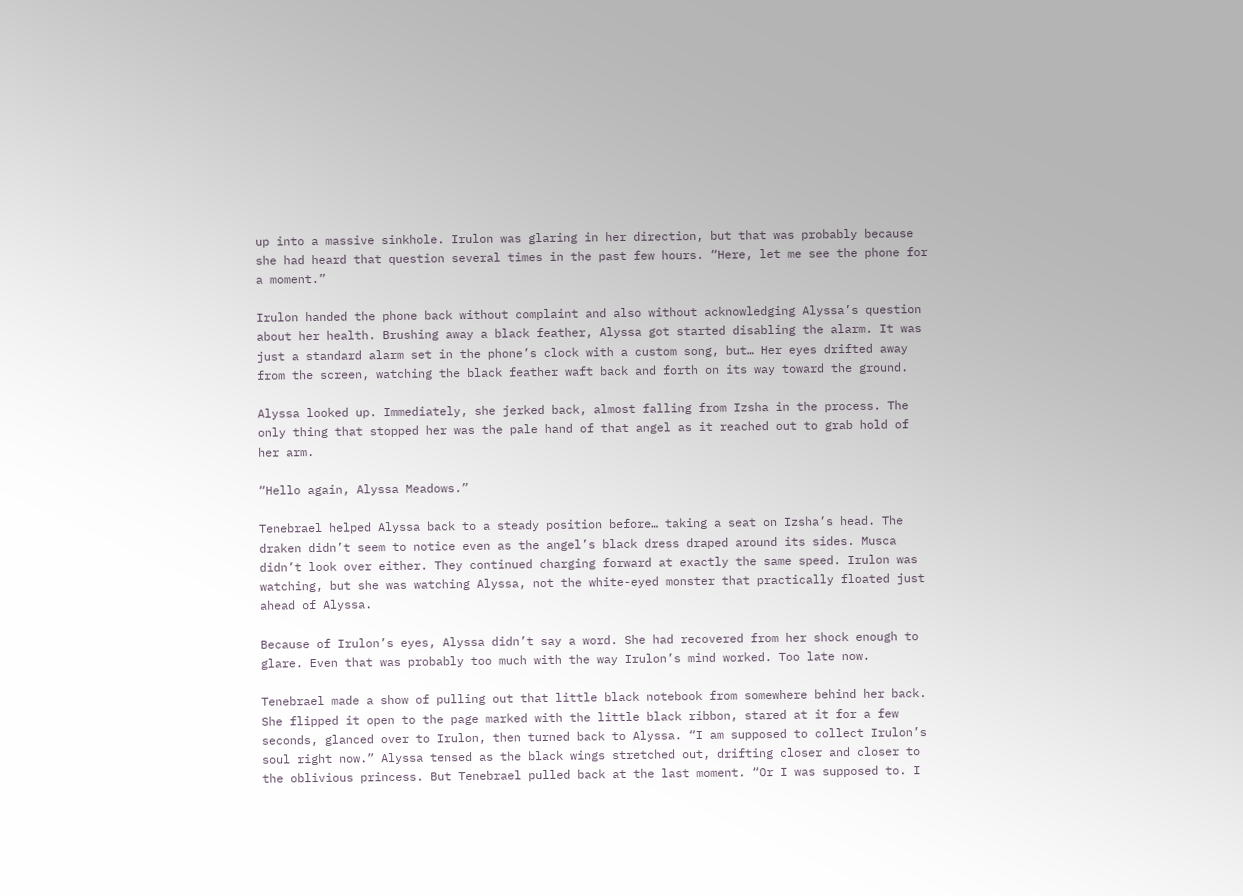up into a massive sinkhole. Irulon was glaring in her direction, but that was probably because she had heard that question several times in the past few hours. “Here, let me see the phone for a moment.”

Irulon handed the phone back without complaint and also without acknowledging Alyssa’s question about her health. Brushing away a black feather, Alyssa got started disabling the alarm. It was just a standard alarm set in the phone’s clock with a custom song, but… Her eyes drifted away from the screen, watching the black feather waft back and forth on its way toward the ground.

Alyssa looked up. Immediately, she jerked back, almost falling from Izsha in the process. The only thing that stopped her was the pale hand of that angel as it reached out to grab hold of her arm.

“Hello again, Alyssa Meadows.”

Tenebrael helped Alyssa back to a steady position before… taking a seat on Izsha’s head. The draken didn’t seem to notice even as the angel’s black dress draped around its sides. Musca didn’t look over either. They continued charging forward at exactly the same speed. Irulon was watching, but she was watching Alyssa, not the white-eyed monster that practically floated just ahead of Alyssa.

Because of Irulon’s eyes, Alyssa didn’t say a word. She had recovered from her shock enough to glare. Even that was probably too much with the way Irulon’s mind worked. Too late now.

Tenebrael made a show of pulling out that little black notebook from somewhere behind her back. She flipped it open to the page marked with the little black ribbon, stared at it for a few seconds, glanced over to Irulon, then turned back to Alyssa. “I am supposed to collect Irulon’s soul right now.” Alyssa tensed as the black wings stretched out, drifting closer and closer to the oblivious princess. But Tenebrael pulled back at the last moment. “Or I was supposed to. I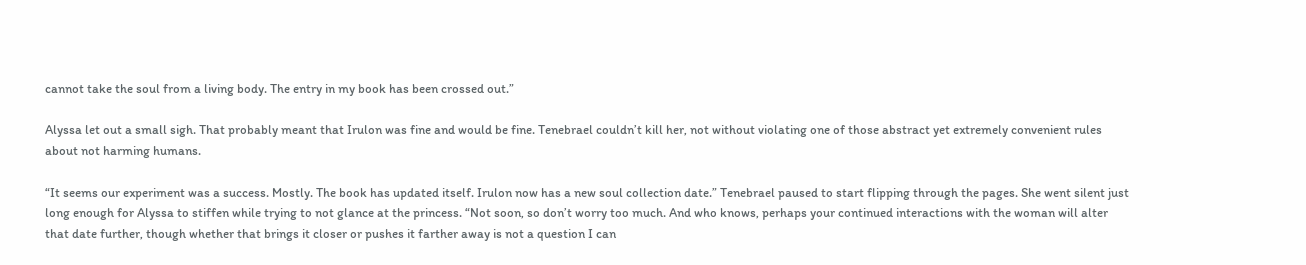cannot take the soul from a living body. The entry in my book has been crossed out.”

Alyssa let out a small sigh. That probably meant that Irulon was fine and would be fine. Tenebrael couldn’t kill her, not without violating one of those abstract yet extremely convenient rules about not harming humans.

“It seems our experiment was a success. Mostly. The book has updated itself. Irulon now has a new soul collection date.” Tenebrael paused to start flipping through the pages. She went silent just long enough for Alyssa to stiffen while trying to not glance at the princess. “Not soon, so don’t worry too much. And who knows, perhaps your continued interactions with the woman will alter that date further, though whether that brings it closer or pushes it farther away is not a question I can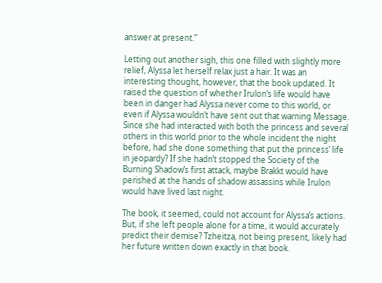answer at present.”

Letting out another sigh, this one filled with slightly more relief, Alyssa let herself relax just a hair. It was an interesting thought, however, that the book updated. It raised the question of whether Irulon’s life would have been in danger had Alyssa never come to this world, or even if Alyssa wouldn’t have sent out that warning Message. Since she had interacted with both the princess and several others in this world prior to the whole incident the night before, had she done something that put the princess’ life in jeopardy? If she hadn’t stopped the Society of the Burning Shadow’s first attack, maybe Brakkt would have perished at the hands of shadow assassins while Irulon would have lived last night.

The book, it seemed, could not account for Alyssa’s actions. But, if she left people alone for a time, it would accurately predict their demise? Tzheitza, not being present, likely had her future written down exactly in that book.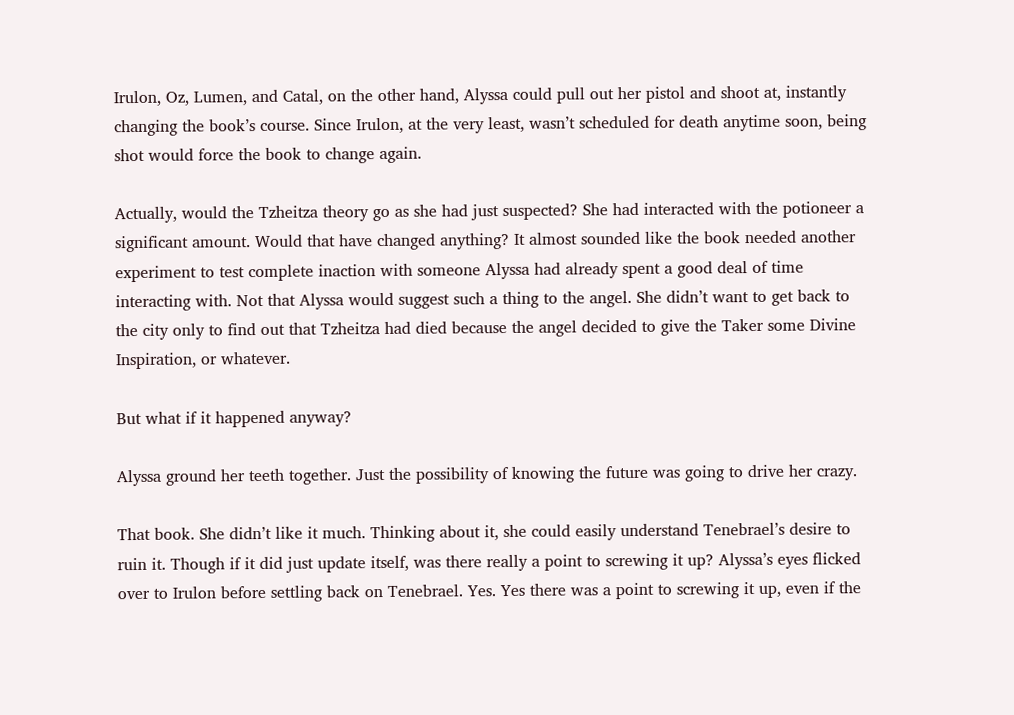Irulon, Oz, Lumen, and Catal, on the other hand, Alyssa could pull out her pistol and shoot at, instantly changing the book’s course. Since Irulon, at the very least, wasn’t scheduled for death anytime soon, being shot would force the book to change again.

Actually, would the Tzheitza theory go as she had just suspected? She had interacted with the potioneer a significant amount. Would that have changed anything? It almost sounded like the book needed another experiment to test complete inaction with someone Alyssa had already spent a good deal of time interacting with. Not that Alyssa would suggest such a thing to the angel. She didn’t want to get back to the city only to find out that Tzheitza had died because the angel decided to give the Taker some Divine Inspiration, or whatever.

But what if it happened anyway?

Alyssa ground her teeth together. Just the possibility of knowing the future was going to drive her crazy.

That book. She didn’t like it much. Thinking about it, she could easily understand Tenebrael’s desire to ruin it. Though if it did just update itself, was there really a point to screwing it up? Alyssa’s eyes flicked over to Irulon before settling back on Tenebrael. Yes. Yes there was a point to screwing it up, even if the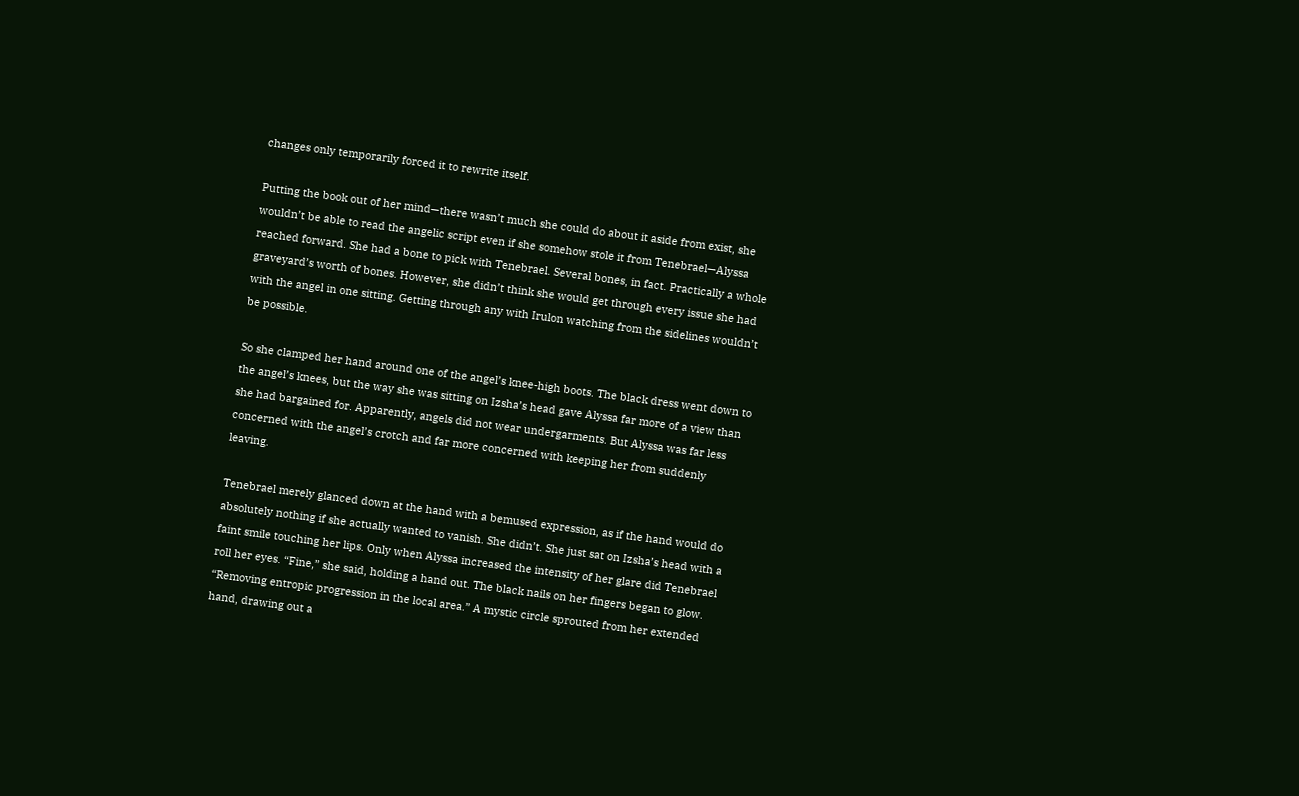changes only temporarily forced it to rewrite itself.

Putting the book out of her mind—there wasn’t much she could do about it aside from exist, she wouldn’t be able to read the angelic script even if she somehow stole it from Tenebrael—Alyssa reached forward. She had a bone to pick with Tenebrael. Several bones, in fact. Practically a whole graveyard’s worth of bones. However, she didn’t think she would get through every issue she had with the angel in one sitting. Getting through any with Irulon watching from the sidelines wouldn’t be possible.

So she clamped her hand around one of the angel’s knee-high boots. The black dress went down to the angel’s knees, but the way she was sitting on Izsha’s head gave Alyssa far more of a view than she had bargained for. Apparently, angels did not wear undergarments. But Alyssa was far less concerned with the angel’s crotch and far more concerned with keeping her from suddenly leaving.

Tenebrael merely glanced down at the hand with a bemused expression, as if the hand would do absolutely nothing if she actually wanted to vanish. She didn’t. She just sat on Izsha’s head with a faint smile touching her lips. Only when Alyssa increased the intensity of her glare did Tenebrael roll her eyes. “Fine,” she said, holding a hand out. The black nails on her fingers began to glow. “Removing entropic progression in the local area.” A mystic circle sprouted from her extended hand, drawing out a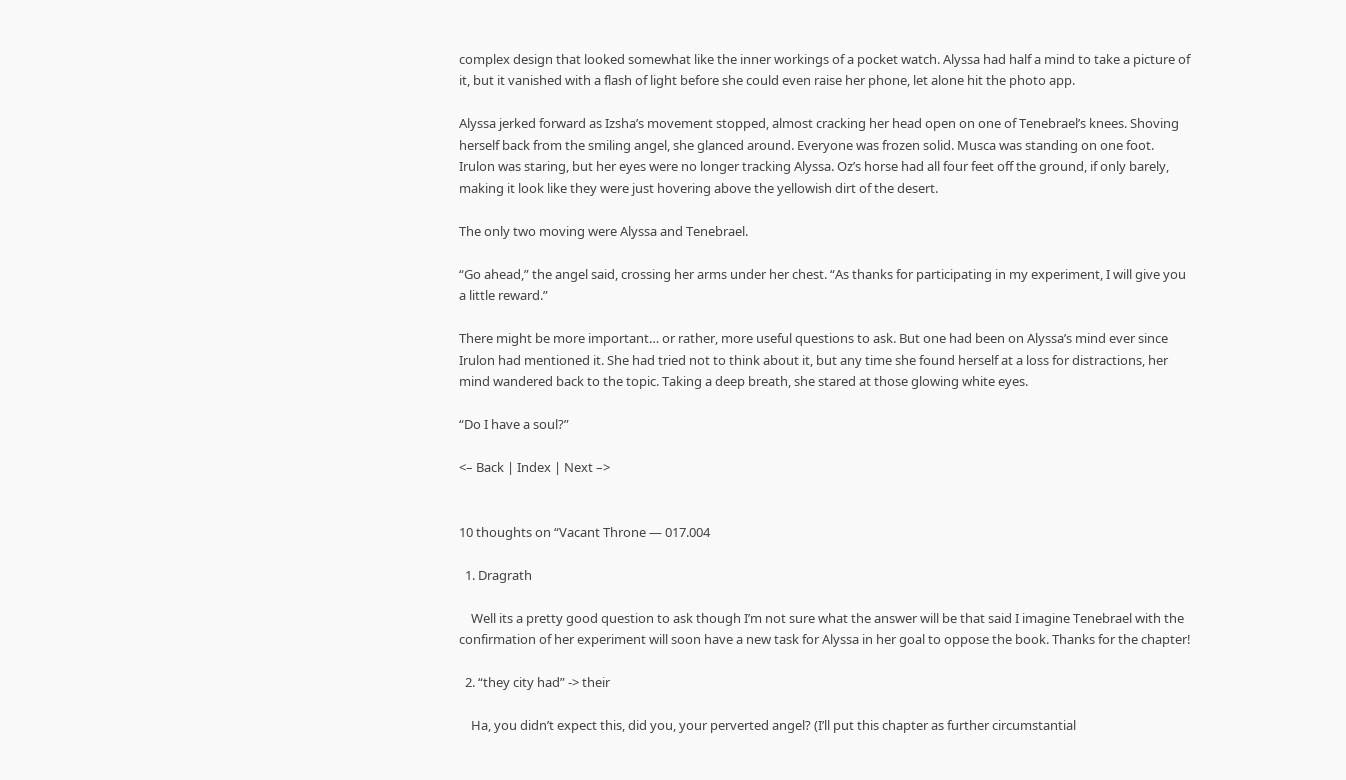complex design that looked somewhat like the inner workings of a pocket watch. Alyssa had half a mind to take a picture of it, but it vanished with a flash of light before she could even raise her phone, let alone hit the photo app.

Alyssa jerked forward as Izsha’s movement stopped, almost cracking her head open on one of Tenebrael’s knees. Shoving herself back from the smiling angel, she glanced around. Everyone was frozen solid. Musca was standing on one foot. Irulon was staring, but her eyes were no longer tracking Alyssa. Oz’s horse had all four feet off the ground, if only barely, making it look like they were just hovering above the yellowish dirt of the desert.

The only two moving were Alyssa and Tenebrael.

“Go ahead,” the angel said, crossing her arms under her chest. “As thanks for participating in my experiment, I will give you a little reward.”

There might be more important… or rather, more useful questions to ask. But one had been on Alyssa’s mind ever since Irulon had mentioned it. She had tried not to think about it, but any time she found herself at a loss for distractions, her mind wandered back to the topic. Taking a deep breath, she stared at those glowing white eyes.

“Do I have a soul?”

<– Back | Index | Next –>


10 thoughts on “Vacant Throne — 017.004

  1. Dragrath

    Well its a pretty good question to ask though I’m not sure what the answer will be that said I imagine Tenebrael with the confirmation of her experiment will soon have a new task for Alyssa in her goal to oppose the book. Thanks for the chapter!

  2. “they city had” -> their

    Ha, you didn’t expect this, did you, your perverted angel? (I’ll put this chapter as further circumstantial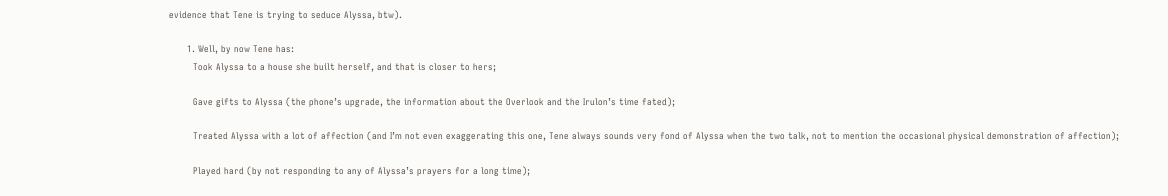evidence that Tene is trying to seduce Alyssa, btw).

      1. Well, by now Tene has:
        Took Alyssa to a house she built herself, and that is closer to hers;

        Gave gifts to Alyssa (the phone’s upgrade, the information about the Overlook and the Irulon’s time fated);

        Treated Alyssa with a lot of affection (and I’m not even exaggerating this one, Tene always sounds very fond of Alyssa when the two talk, not to mention the occasional physical demonstration of affection);

        Played hard (by not responding to any of Alyssa’s prayers for a long time);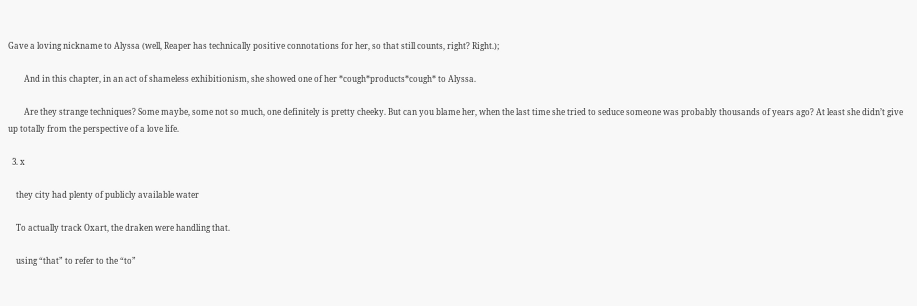Gave a loving nickname to Alyssa (well, Reaper has technically positive connotations for her, so that still counts, right? Right.);

        And in this chapter, in an act of shameless exhibitionism, she showed one of her *cough*products*cough* to Alyssa.

        Are they strange techniques? Some maybe, some not so much, one definitely is pretty cheeky. But can you blame her, when the last time she tried to seduce someone was probably thousands of years ago? At least she didn’t give up totally from the perspective of a love life.

  3. x

    they city had plenty of publicly available water

    To actually track Oxart, the draken were handling that.

    using “that” to refer to the “to”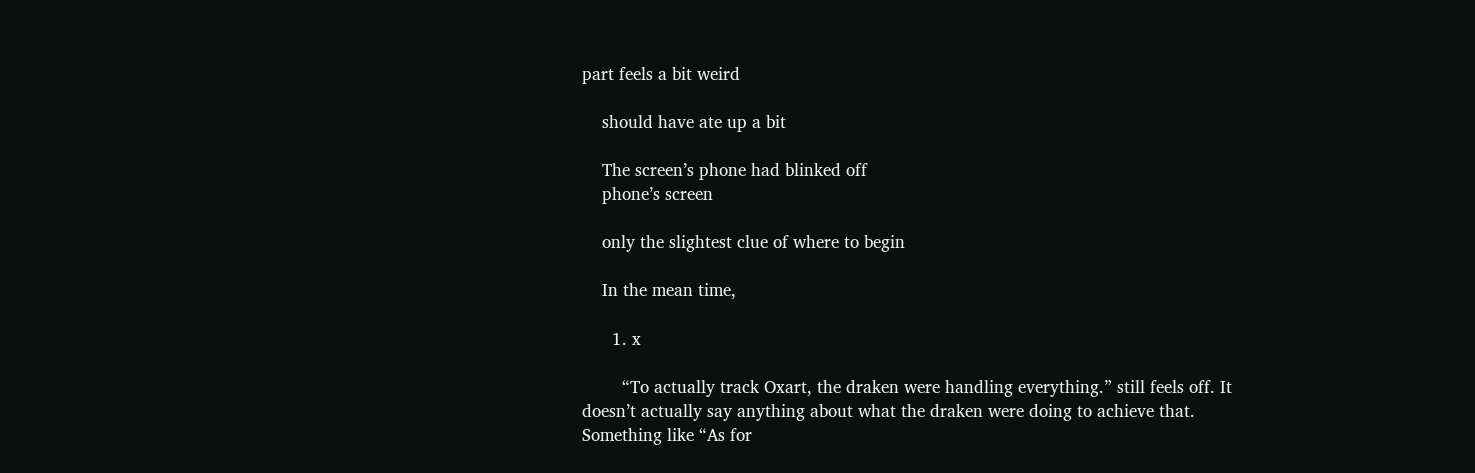part feels a bit weird

    should have ate up a bit

    The screen’s phone had blinked off
    phone’s screen

    only the slightest clue of where to begin

    In the mean time,

      1. x

        “To actually track Oxart, the draken were handling everything.” still feels off. It doesn’t actually say anything about what the draken were doing to achieve that. Something like “As for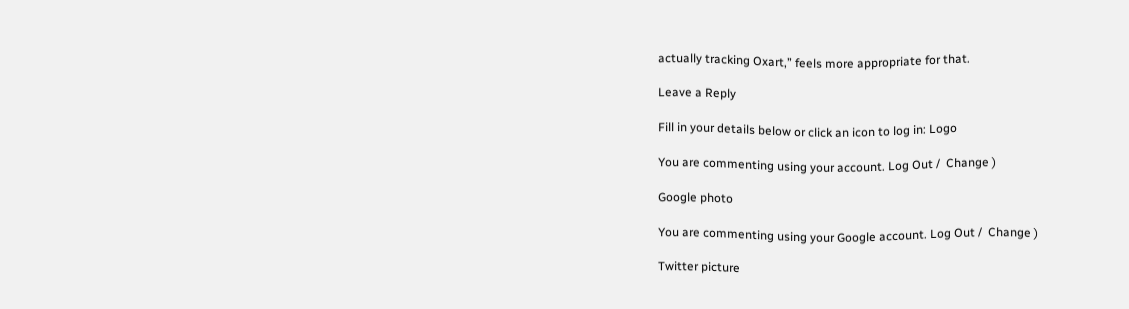actually tracking Oxart,” feels more appropriate for that.

Leave a Reply

Fill in your details below or click an icon to log in: Logo

You are commenting using your account. Log Out /  Change )

Google photo

You are commenting using your Google account. Log Out /  Change )

Twitter picture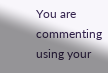You are commenting using your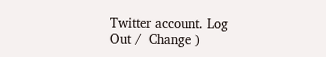Twitter account. Log Out /  Change )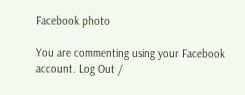Facebook photo

You are commenting using your Facebook account. Log Out /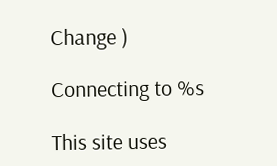Change )

Connecting to %s

This site uses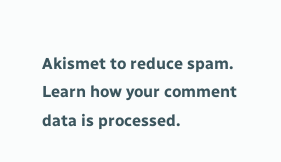Akismet to reduce spam. Learn how your comment data is processed.